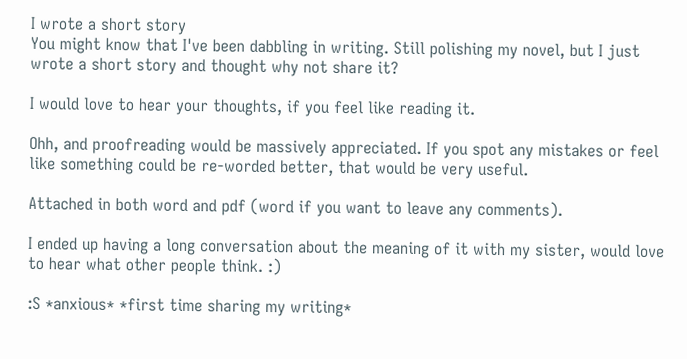I wrote a short story
You might know that I've been dabbling in writing. Still polishing my novel, but I just wrote a short story and thought why not share it?

I would love to hear your thoughts, if you feel like reading it.

Ohh, and proofreading would be massively appreciated. If you spot any mistakes or feel like something could be re-worded better, that would be very useful.

Attached in both word and pdf (word if you want to leave any comments).

I ended up having a long conversation about the meaning of it with my sister, would love to hear what other people think. :)

:S *anxious* *first time sharing my writing*